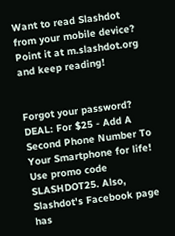Want to read Slashdot from your mobile device? Point it at m.slashdot.org and keep reading!


Forgot your password?
DEAL: For $25 - Add A Second Phone Number To Your Smartphone for life! Use promo code SLASHDOT25. Also, Slashdot's Facebook page has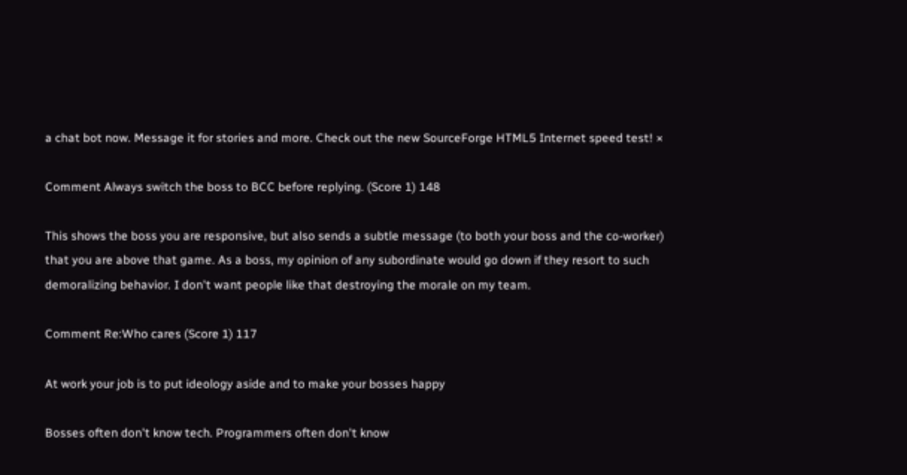a chat bot now. Message it for stories and more. Check out the new SourceForge HTML5 Internet speed test! ×

Comment Always switch the boss to BCC before replying. (Score 1) 148

This shows the boss you are responsive, but also sends a subtle message (to both your boss and the co-worker) that you are above that game. As a boss, my opinion of any subordinate would go down if they resort to such demoralizing behavior. I don't want people like that destroying the morale on my team.

Comment Re:Who cares (Score 1) 117

At work your job is to put ideology aside and to make your bosses happy

Bosses often don't know tech. Programmers often don't know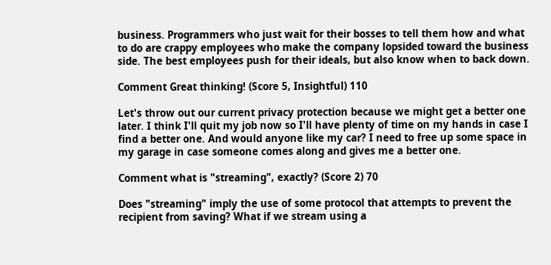business. Programmers who just wait for their bosses to tell them how and what to do are crappy employees who make the company lopsided toward the business side. The best employees push for their ideals, but also know when to back down.

Comment Great thinking! (Score 5, Insightful) 110

Let's throw out our current privacy protection because we might get a better one later. I think I'll quit my job now so I'll have plenty of time on my hands in case I find a better one. And would anyone like my car? I need to free up some space in my garage in case someone comes along and gives me a better one.

Comment what is "streaming", exactly? (Score 2) 70

Does "streaming" imply the use of some protocol that attempts to prevent the recipient from saving? What if we stream using a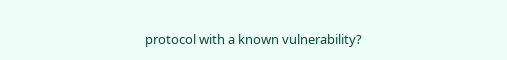protocol with a known vulnerability?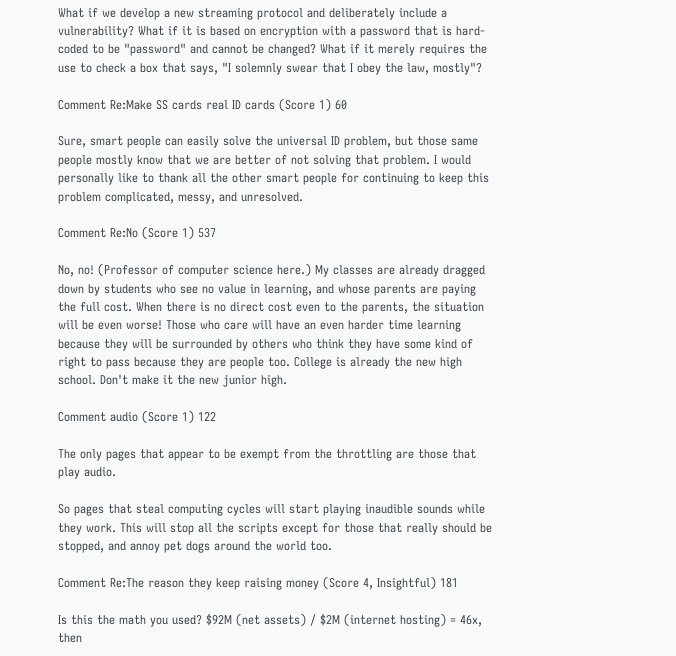What if we develop a new streaming protocol and deliberately include a vulnerability? What if it is based on encryption with a password that is hard-coded to be "password" and cannot be changed? What if it merely requires the use to check a box that says, "I solemnly swear that I obey the law, mostly"?

Comment Re:Make SS cards real ID cards (Score 1) 60

Sure, smart people can easily solve the universal ID problem, but those same people mostly know that we are better of not solving that problem. I would personally like to thank all the other smart people for continuing to keep this problem complicated, messy, and unresolved.

Comment Re:No (Score 1) 537

No, no! (Professor of computer science here.) My classes are already dragged down by students who see no value in learning, and whose parents are paying the full cost. When there is no direct cost even to the parents, the situation will be even worse! Those who care will have an even harder time learning because they will be surrounded by others who think they have some kind of right to pass because they are people too. College is already the new high school. Don't make it the new junior high.

Comment audio (Score 1) 122

The only pages that appear to be exempt from the throttling are those that play audio.

So pages that steal computing cycles will start playing inaudible sounds while they work. This will stop all the scripts except for those that really should be stopped, and annoy pet dogs around the world too.

Comment Re:The reason they keep raising money (Score 4, Insightful) 181

Is this the math you used? $92M (net assets) / $2M (internet hosting) = 46x, then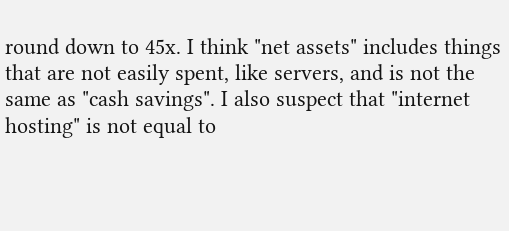round down to 45x. I think "net assets" includes things that are not easily spent, like servers, and is not the same as "cash savings". I also suspect that "internet hosting" is not equal to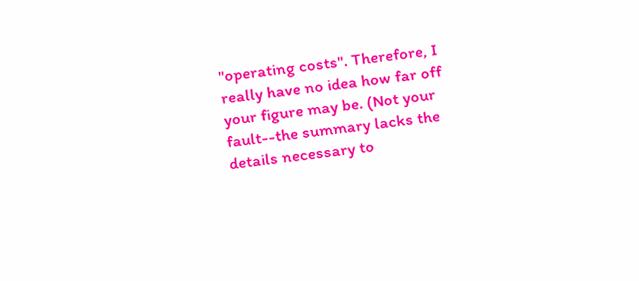"operating costs". Therefore, I really have no idea how far off your figure may be. (Not your fault--the summary lacks the details necessary to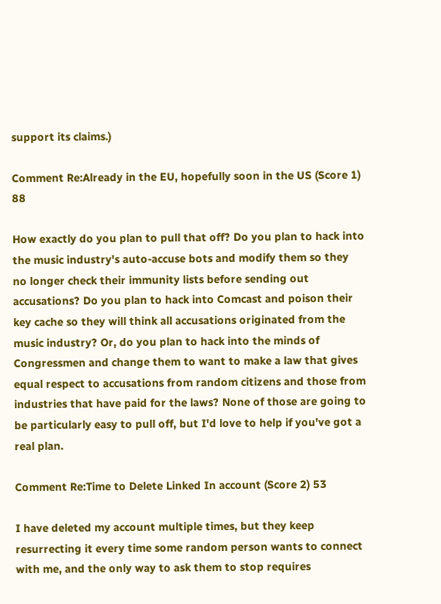support its claims.)

Comment Re:Already in the EU, hopefully soon in the US (Score 1) 88

How exactly do you plan to pull that off? Do you plan to hack into the music industry's auto-accuse bots and modify them so they no longer check their immunity lists before sending out accusations? Do you plan to hack into Comcast and poison their key cache so they will think all accusations originated from the music industry? Or, do you plan to hack into the minds of Congressmen and change them to want to make a law that gives equal respect to accusations from random citizens and those from industries that have paid for the laws? None of those are going to be particularly easy to pull off, but I'd love to help if you've got a real plan.

Comment Re:Time to Delete Linked In account (Score 2) 53

I have deleted my account multiple times, but they keep resurrecting it every time some random person wants to connect with me, and the only way to ask them to stop requires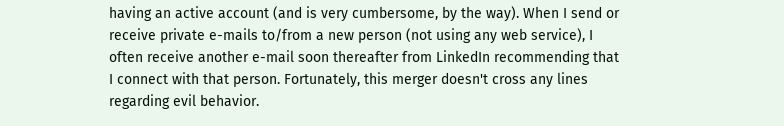having an active account (and is very cumbersome, by the way). When I send or receive private e-mails to/from a new person (not using any web service), I often receive another e-mail soon thereafter from LinkedIn recommending that I connect with that person. Fortunately, this merger doesn't cross any lines regarding evil behavior.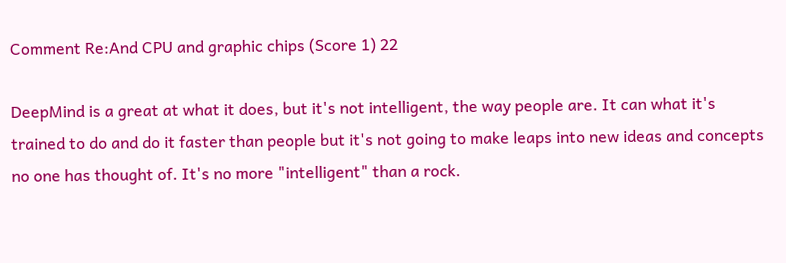Comment Re:And CPU and graphic chips (Score 1) 22

DeepMind is a great at what it does, but it's not intelligent, the way people are. It can what it's trained to do and do it faster than people but it's not going to make leaps into new ideas and concepts no one has thought of. It's no more "intelligent" than a rock.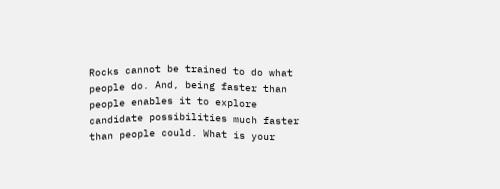Rocks cannot be trained to do what people do. And, being faster than people enables it to explore candidate possibilities much faster than people could. What is your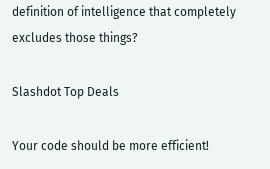definition of intelligence that completely excludes those things?

Slashdot Top Deals

Your code should be more efficient!